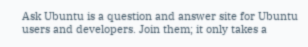Ask Ubuntu is a question and answer site for Ubuntu users and developers. Join them; it only takes a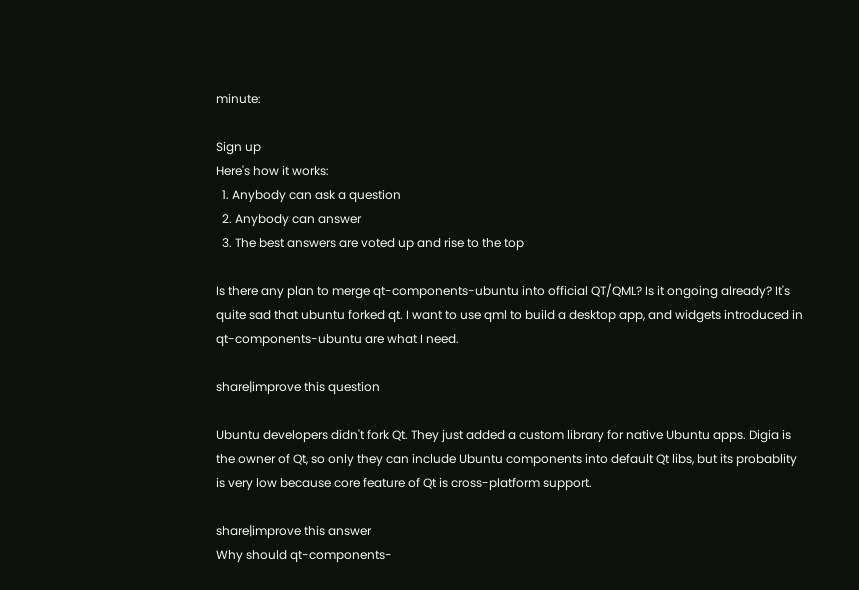minute:

Sign up
Here's how it works:
  1. Anybody can ask a question
  2. Anybody can answer
  3. The best answers are voted up and rise to the top

Is there any plan to merge qt-components-ubuntu into official QT/QML? Is it ongoing already? It's quite sad that ubuntu forked qt. I want to use qml to build a desktop app, and widgets introduced in qt-components-ubuntu are what I need.

share|improve this question

Ubuntu developers didn't fork Qt. They just added a custom library for native Ubuntu apps. Digia is the owner of Qt, so only they can include Ubuntu components into default Qt libs, but its probablity is very low because core feature of Qt is cross-platform support.

share|improve this answer
Why should qt-components-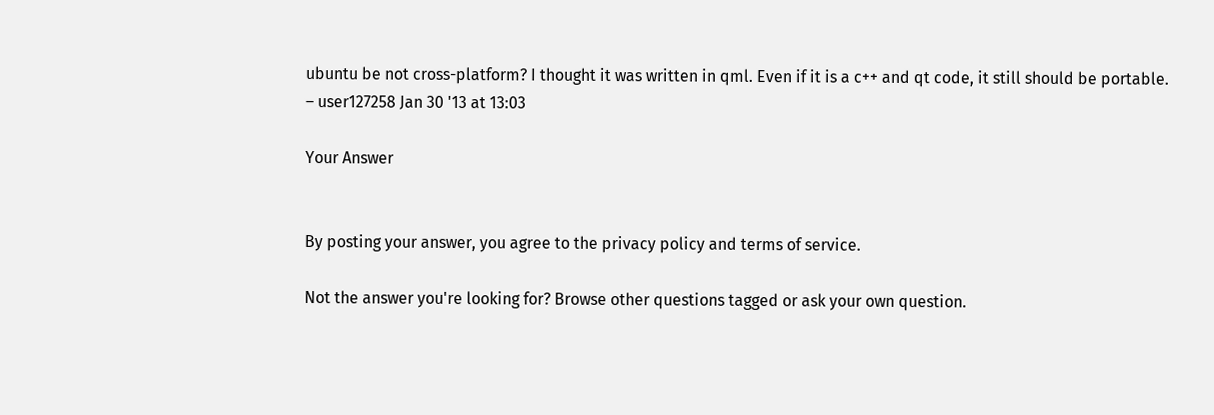ubuntu be not cross-platform? I thought it was written in qml. Even if it is a c++ and qt code, it still should be portable. – user127258 Jan 30 '13 at 13:03

Your Answer


By posting your answer, you agree to the privacy policy and terms of service.

Not the answer you're looking for? Browse other questions tagged or ask your own question.